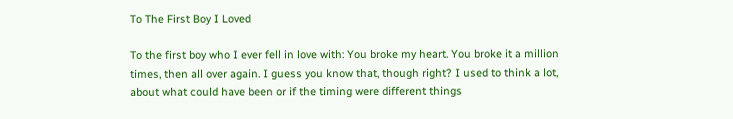To The First Boy I Loved

To the first boy who I ever fell in love with: You broke my heart. You broke it a million times, then all over again. I guess you know that, though right? I used to think a lot, about what could have been or if the timing were different things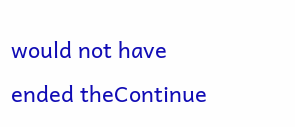would not have ended theContinue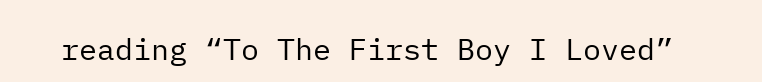reading “To The First Boy I Loved”